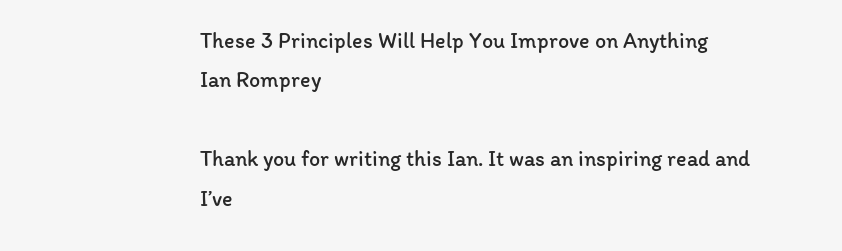These 3 Principles Will Help You Improve on Anything
Ian Romprey

Thank you for writing this Ian. It was an inspiring read and I’ve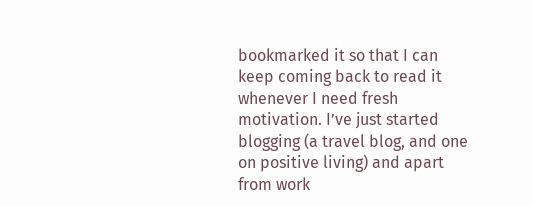bookmarked it so that I can keep coming back to read it whenever I need fresh motivation. I’ve just started blogging (a travel blog, and one on positive living) and apart from work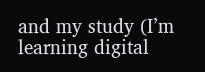and my study (I’m learning digital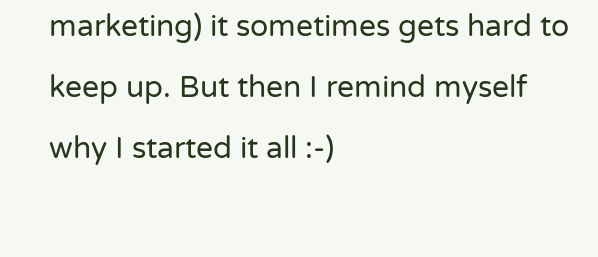marketing) it sometimes gets hard to keep up. But then I remind myself why I started it all :-)